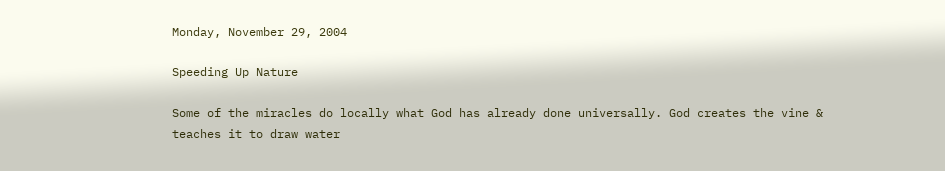Monday, November 29, 2004

Speeding Up Nature

Some of the miracles do locally what God has already done universally. God creates the vine & teaches it to draw water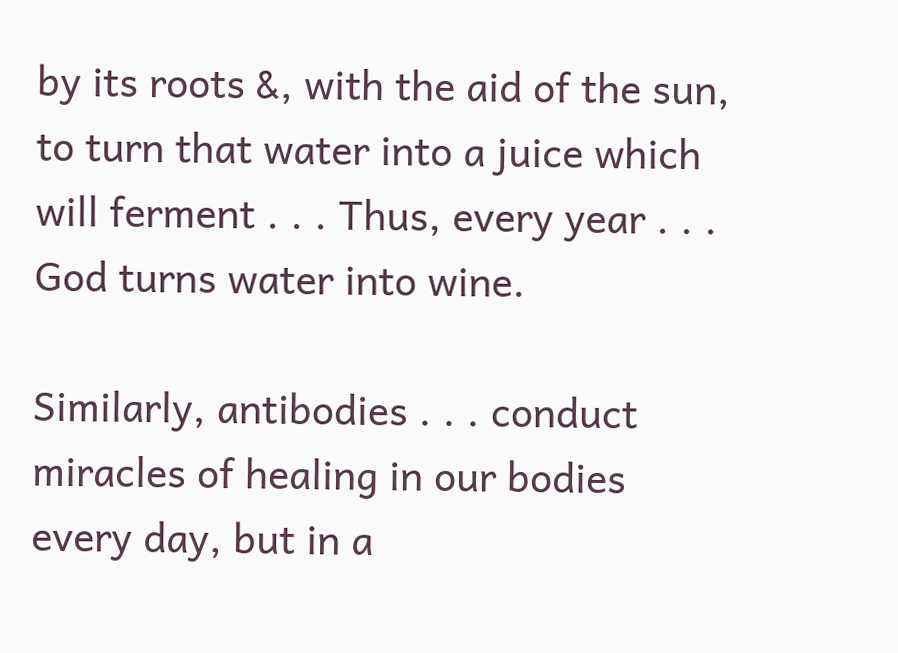by its roots &, with the aid of the sun, to turn that water into a juice which will ferment . . . Thus, every year . . . God turns water into wine.

Similarly, antibodies . . . conduct miracles of healing in our bodies every day, but in a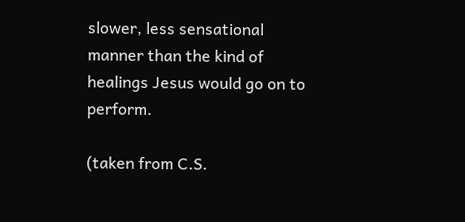slower, less sensational manner than the kind of healings Jesus would go on to perform.

(taken from C.S.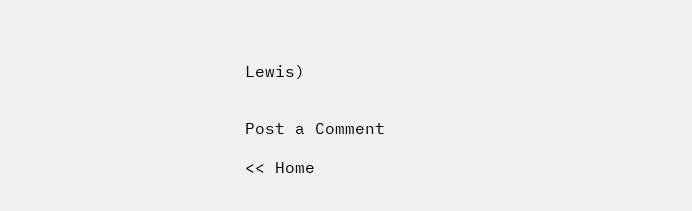Lewis)


Post a Comment

<< Home